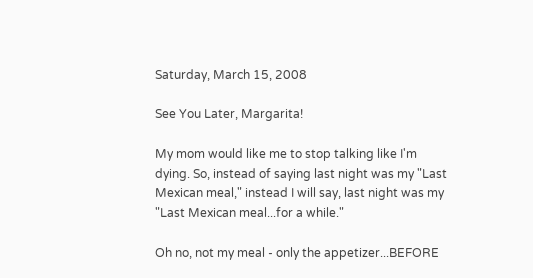Saturday, March 15, 2008

See You Later, Margarita!

My mom would like me to stop talking like I'm dying. So, instead of saying last night was my "Last Mexican meal," instead I will say, last night was my "Last Mexican meal...for a while."

Oh no, not my meal - only the appetizer...BEFORE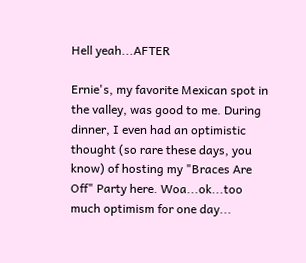Hell yeah...AFTER

Ernie's, my favorite Mexican spot in the valley, was good to me. During dinner, I even had an optimistic thought (so rare these days, you know) of hosting my "Braces Are Off" Party here. Woa...ok...too much optimism for one day...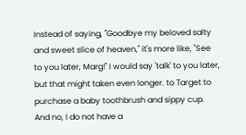Instead of saying, "Goodbye my beloved salty and sweet slice of heaven," it's more like, "See to you later, Marg!" I would say 'talk' to you later, but that might taken even longer. to Target to purchase a baby toothbrush and sippy cup. And no, I do not have a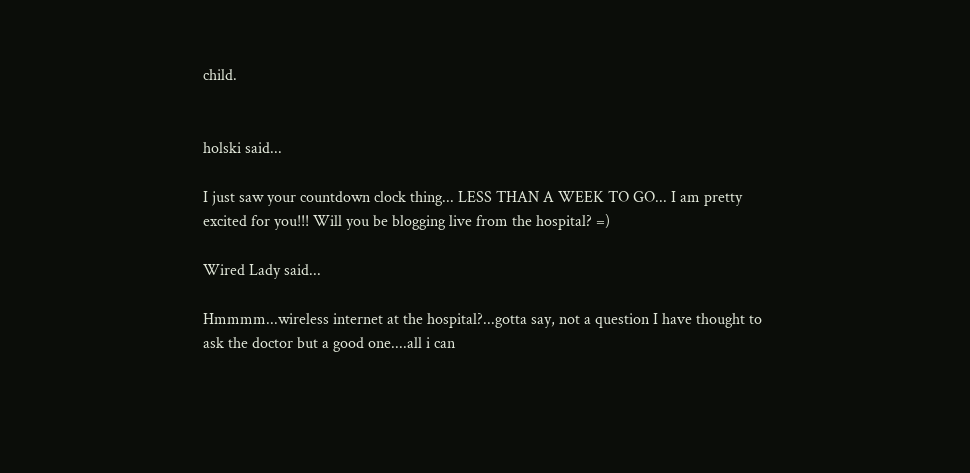child.


holski said...

I just saw your countdown clock thing... LESS THAN A WEEK TO GO... I am pretty excited for you!!! Will you be blogging live from the hospital? =)

Wired Lady said...

Hmmmm...wireless internet at the hospital?...gotta say, not a question I have thought to ask the doctor but a good one....all i can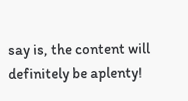say is, the content will definitely be aplenty!